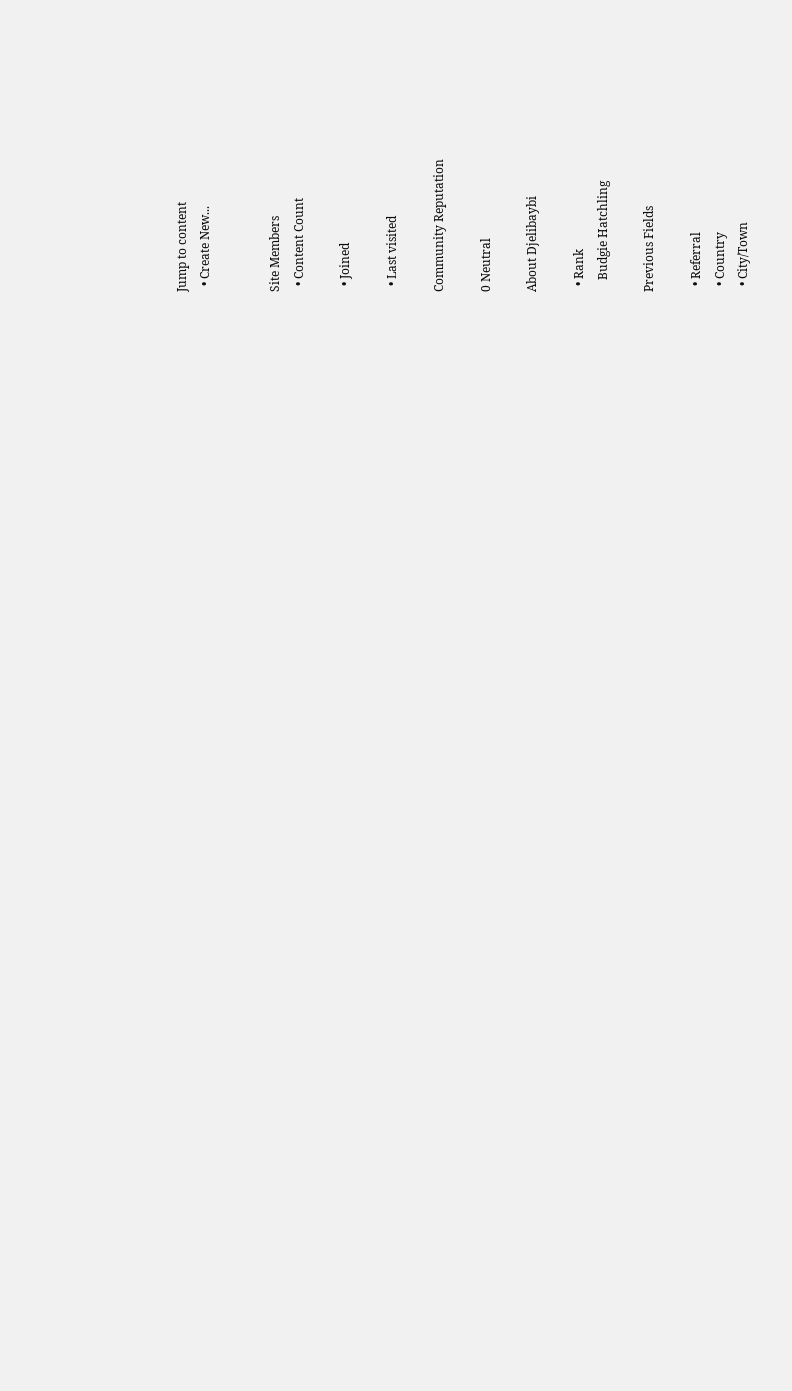Jump to content
  • Create New...


Site Members
  • Content Count

  • Joined

  • Last visited

Community Reputation

0 Neutral

About Djelibaybi

  • Rank
    Budgie Hatchling

Previous Fields

  • Referral
  • Country
  • City/Town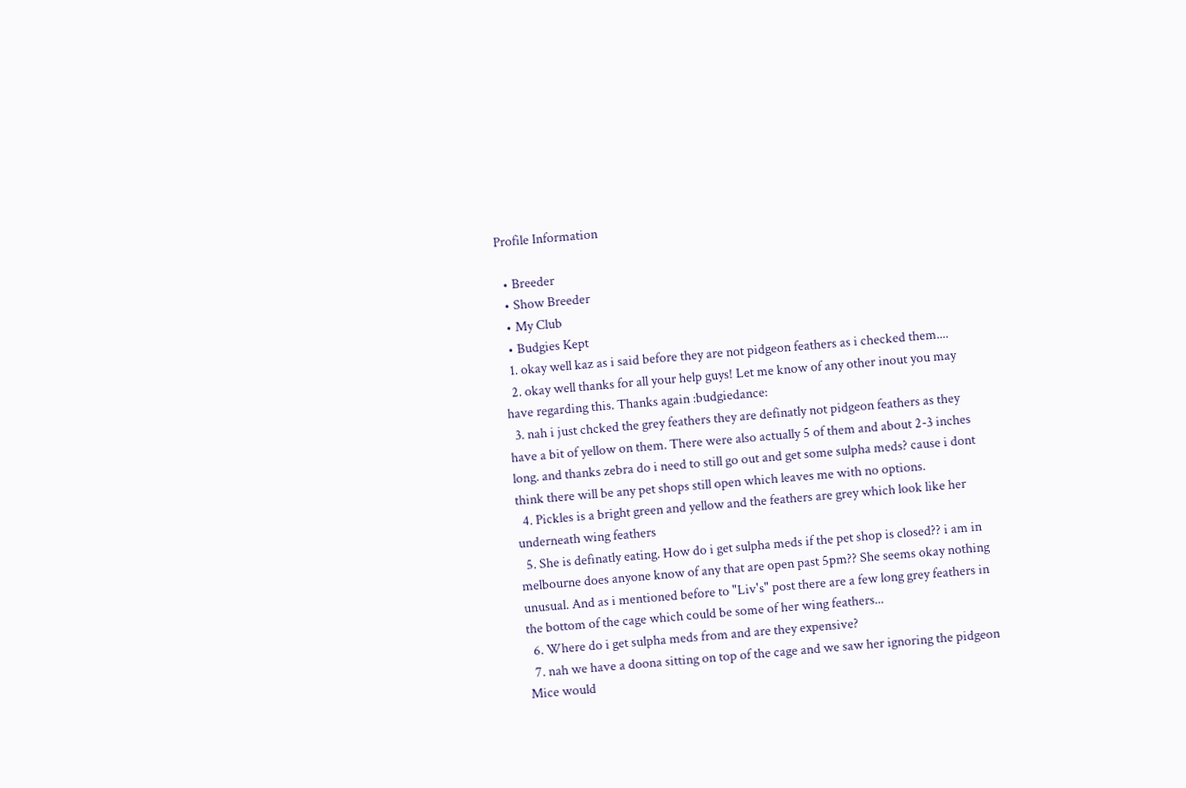Profile Information

  • Breeder
  • Show Breeder
  • My Club
  • Budgies Kept
  1. okay well kaz as i said before they are not pidgeon feathers as i checked them....
  2. okay well thanks for all your help guys! Let me know of any other inout you may have regarding this. Thanks again :budgiedance:
  3. nah i just chcked the grey feathers they are definatly not pidgeon feathers as they have a bit of yellow on them. There were also actually 5 of them and about 2-3 inches long. and thanks zebra do i need to still go out and get some sulpha meds? cause i dont think there will be any pet shops still open which leaves me with no options.
  4. Pickles is a bright green and yellow and the feathers are grey which look like her underneath wing feathers
  5. She is definatly eating. How do i get sulpha meds if the pet shop is closed?? i am in melbourne does anyone know of any that are open past 5pm?? She seems okay nothing unusual. And as i mentioned before to "Liv's" post there are a few long grey feathers in the bottom of the cage which could be some of her wing feathers...
  6. Where do i get sulpha meds from and are they expensive?
  7. nah we have a doona sitting on top of the cage and we saw her ignoring the pidgeon Mice would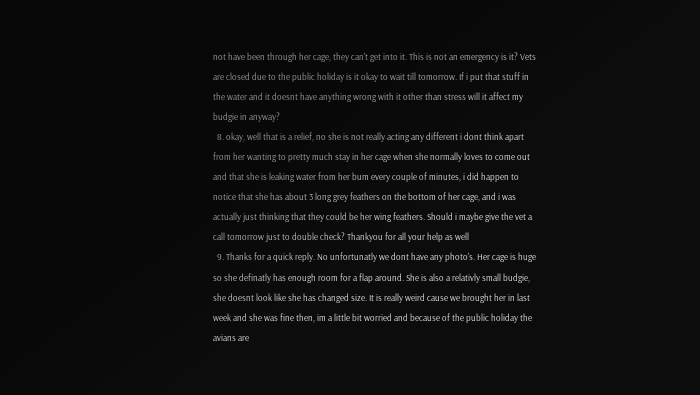not have been through her cage, they can't get into it. This is not an emergency is it? Vets are closed due to the public holiday is it okay to wait till tomorrow. If i put that stuff in the water and it doesnt have anything wrong with it other than stress will it affect my budgie in anyway?
  8. okay, well that is a relief, no she is not really acting any different i dont think apart from her wanting to pretty much stay in her cage when she normally loves to come out and that she is leaking water from her bum every couple of minutes, i did happen to notice that she has about 3 long grey feathers on the bottom of her cage, and i was actually just thinking that they could be her wing feathers. Should i maybe give the vet a call tomorrow just to double check? Thankyou for all your help as well
  9. Thanks for a quick reply. No unfortunatly we dont have any photo's. Her cage is huge so she definatly has enough room for a flap around. She is also a relativly small budgie, she doesnt look like she has changed size. It is really weird cause we brought her in last week and she was fine then, im a little bit worried and because of the public holiday the avians are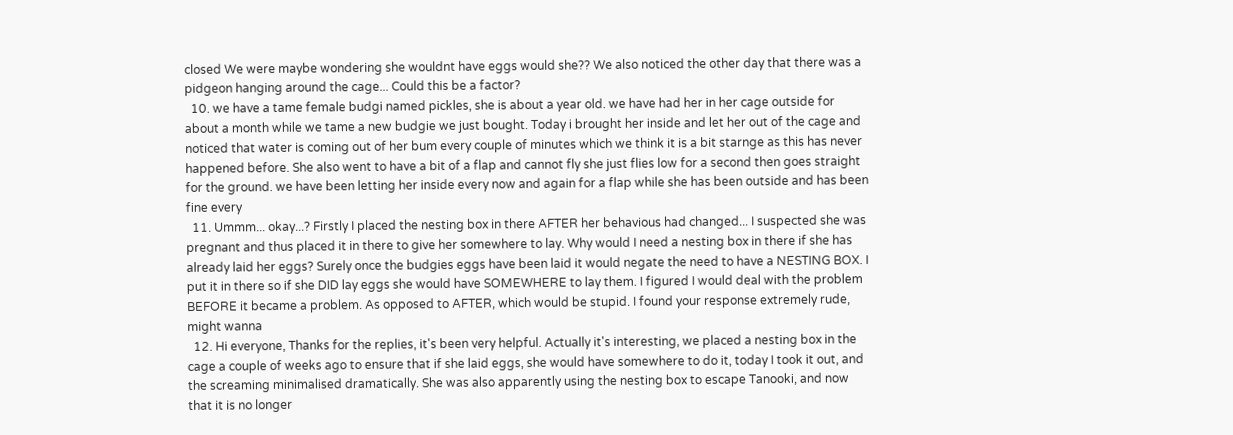closed We were maybe wondering she wouldnt have eggs would she?? We also noticed the other day that there was a pidgeon hanging around the cage... Could this be a factor?
  10. we have a tame female budgi named pickles, she is about a year old. we have had her in her cage outside for about a month while we tame a new budgie we just bought. Today i brought her inside and let her out of the cage and noticed that water is coming out of her bum every couple of minutes which we think it is a bit starnge as this has never happened before. She also went to have a bit of a flap and cannot fly she just flies low for a second then goes straight for the ground. we have been letting her inside every now and again for a flap while she has been outside and has been fine every
  11. Ummm... okay...? Firstly I placed the nesting box in there AFTER her behavious had changed... I suspected she was pregnant and thus placed it in there to give her somewhere to lay. Why would I need a nesting box in there if she has already laid her eggs? Surely once the budgies eggs have been laid it would negate the need to have a NESTING BOX. I put it in there so if she DID lay eggs she would have SOMEWHERE to lay them. I figured I would deal with the problem BEFORE it became a problem. As opposed to AFTER, which would be stupid. I found your response extremely rude, might wanna
  12. Hi everyone, Thanks for the replies, it's been very helpful. Actually it's interesting, we placed a nesting box in the cage a couple of weeks ago to ensure that if she laid eggs, she would have somewhere to do it, today I took it out, and the screaming minimalised dramatically. She was also apparently using the nesting box to escape Tanooki, and now that it is no longer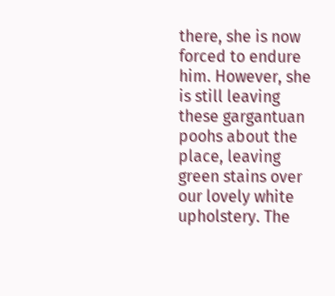there, she is now forced to endure him. However, she is still leaving these gargantuan poohs about the place, leaving green stains over our lovely white upholstery. The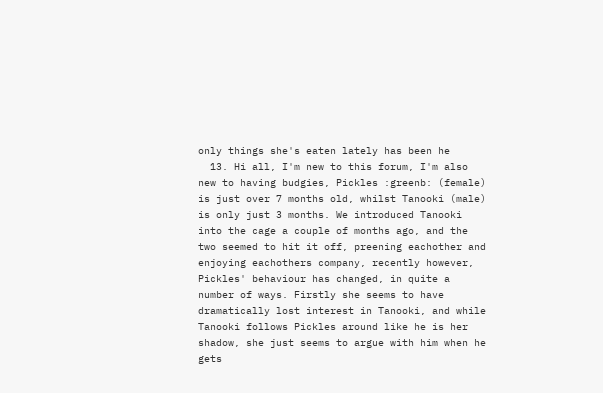only things she's eaten lately has been he
  13. Hi all, I'm new to this forum, I'm also new to having budgies, Pickles :greenb: (female) is just over 7 months old, whilst Tanooki (male) is only just 3 months. We introduced Tanooki into the cage a couple of months ago, and the two seemed to hit it off, preening eachother and enjoying eachothers company, recently however, Pickles' behaviour has changed, in quite a number of ways. Firstly she seems to have dramatically lost interest in Tanooki, and while Tanooki follows Pickles around like he is her shadow, she just seems to argue with him when he gets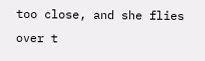too close, and she flies over t